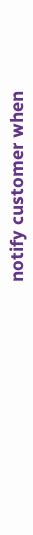notify customer when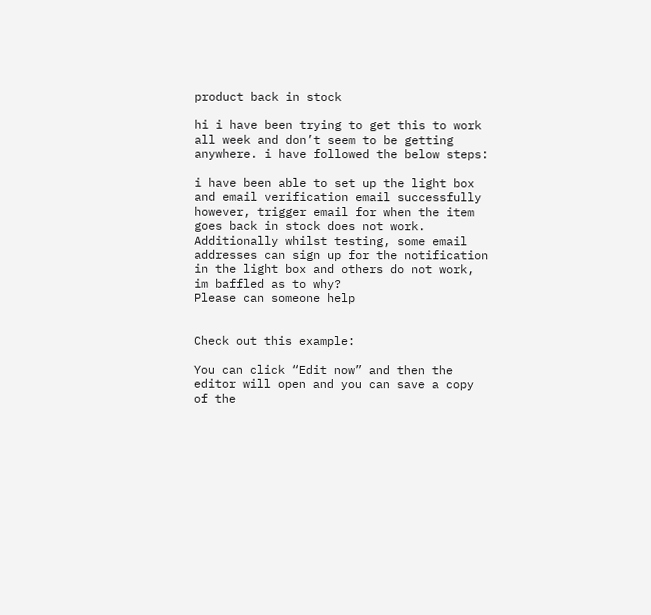product back in stock

hi i have been trying to get this to work all week and don’t seem to be getting anywhere. i have followed the below steps:

i have been able to set up the light box and email verification email successfully however, trigger email for when the item goes back in stock does not work.
Additionally whilst testing, some email addresses can sign up for the notification in the light box and others do not work, im baffled as to why?
Please can someone help


Check out this example:

You can click “Edit now” and then the editor will open and you can save a copy of the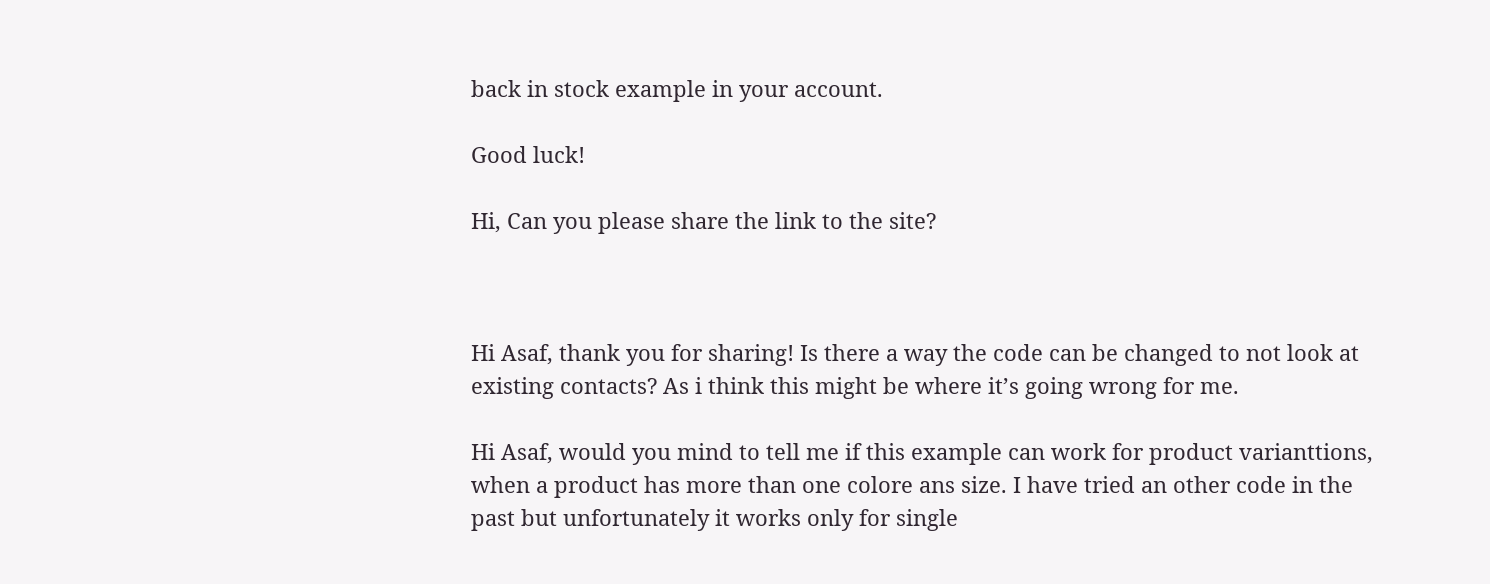back in stock example in your account.

Good luck!

Hi, Can you please share the link to the site?



Hi Asaf, thank you for sharing! Is there a way the code can be changed to not look at existing contacts? As i think this might be where it’s going wrong for me.

Hi Asaf, would you mind to tell me if this example can work for product varianttions, when a product has more than one colore ans size. I have tried an other code in the past but unfortunately it works only for single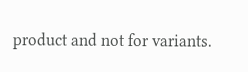product and not for variants.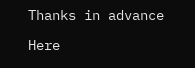Thanks in advance

Here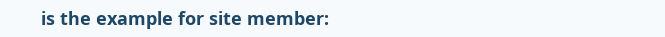is the example for site member: